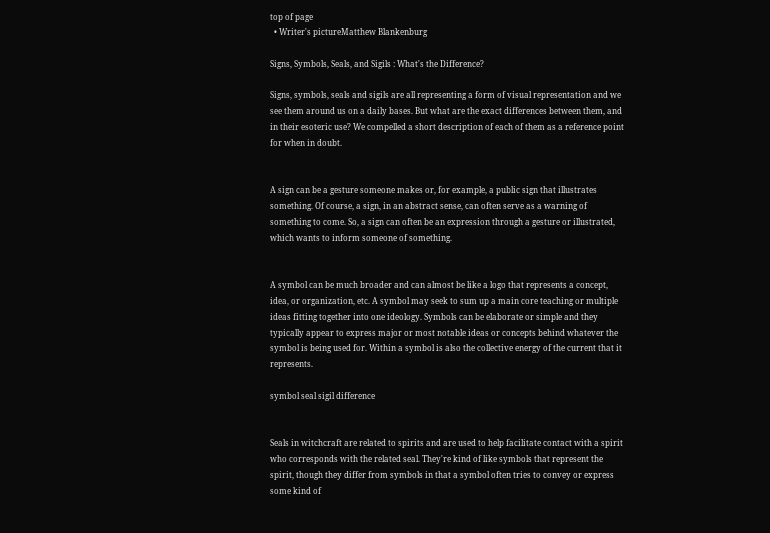top of page
  • Writer's pictureMatthew Blankenburg

Signs, Symbols, Seals, and Sigils : What's the Difference?

Signs, symbols, seals and sigils are all representing a form of visual representation and we see them around us on a daily bases. But what are the exact differences between them, and in their esoteric use? We compelled a short description of each of them as a reference point for when in doubt.


A sign can be a gesture someone makes or, for example, a public sign that illustrates something. Of course, a sign, in an abstract sense, can often serve as a warning of something to come. So, a sign can often be an expression through a gesture or illustrated, which wants to inform someone of something.


A symbol can be much broader and can almost be like a logo that represents a concept, idea, or organization, etc. A symbol may seek to sum up a main core teaching or multiple ideas fitting together into one ideology. Symbols can be elaborate or simple and they typically appear to express major or most notable ideas or concepts behind whatever the symbol is being used for. Within a symbol is also the collective energy of the current that it represents.

symbol seal sigil difference


Seals in witchcraft are related to spirits and are used to help facilitate contact with a spirit who corresponds with the related seal. They're kind of like symbols that represent the spirit, though they differ from symbols in that a symbol often tries to convey or express some kind of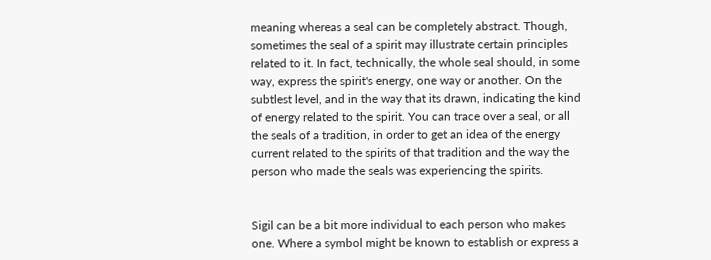meaning whereas a seal can be completely abstract. Though, sometimes the seal of a spirit may illustrate certain principles related to it. In fact, technically, the whole seal should, in some way, express the spirit's energy, one way or another. On the subtlest level, and in the way that its drawn, indicating the kind of energy related to the spirit. You can trace over a seal, or all the seals of a tradition, in order to get an idea of the energy current related to the spirits of that tradition and the way the person who made the seals was experiencing the spirits.


Sigil can be a bit more individual to each person who makes one. Where a symbol might be known to establish or express a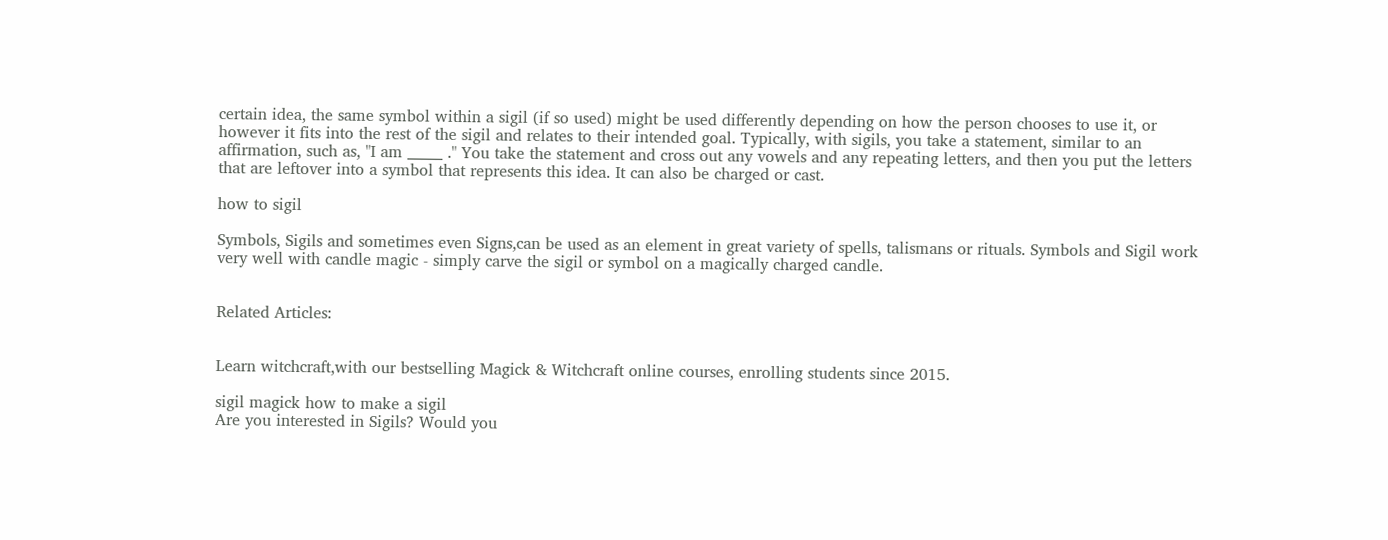certain idea, the same symbol within a sigil (if so used) might be used differently depending on how the person chooses to use it, or however it fits into the rest of the sigil and relates to their intended goal. Typically, with sigils, you take a statement, similar to an affirmation, such as, "I am _____ ." You take the statement and cross out any vowels and any repeating letters, and then you put the letters that are leftover into a symbol that represents this idea. It can also be charged or cast.

how to sigil

Symbols, Sigils and sometimes even Signs,can be used as an element in great variety of spells, talismans or rituals. Symbols and Sigil work very well with candle magic - simply carve the sigil or symbol on a magically charged candle.


Related Articles:


Learn witchcraft,with our bestselling Magick & Witchcraft online courses, enrolling students since 2015.

sigil magick how to make a sigil
Are you interested in Sigils? Would you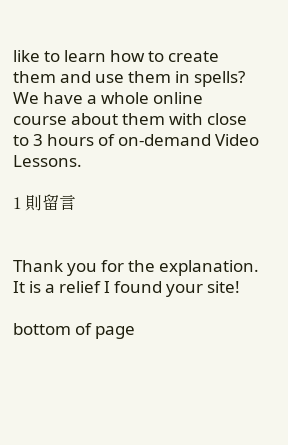like to learn how to create them and use them in spells? We have a whole online course about them with close to 3 hours of on-demand Video Lessons.

1 則留言


Thank you for the explanation. It is a relief I found your site!

bottom of page